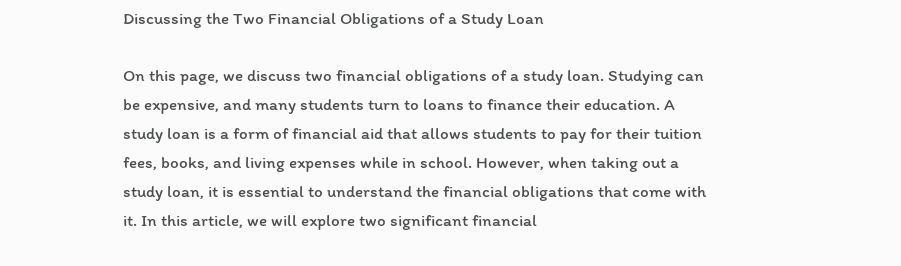Discussing the Two Financial Obligations of a Study Loan

On this page, we discuss two financial obligations of a study loan. Studying can be expensive, and many students turn to loans to finance their education. A study loan is a form of financial aid that allows students to pay for their tuition fees, books, and living expenses while in school. However, when taking out a study loan, it is essential to understand the financial obligations that come with it. In this article, we will explore two significant financial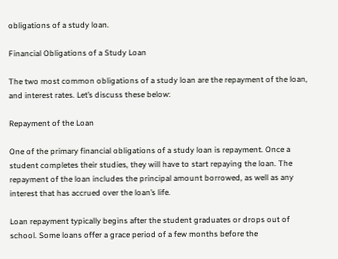obligations of a study loan.

Financial Obligations of a Study Loan

The two most common obligations of a study loan are the repayment of the loan, and interest rates. Let’s discuss these below:

Repayment of the Loan

One of the primary financial obligations of a study loan is repayment. Once a student completes their studies, they will have to start repaying the loan. The repayment of the loan includes the principal amount borrowed, as well as any interest that has accrued over the loan’s life.

Loan repayment typically begins after the student graduates or drops out of school. Some loans offer a grace period of a few months before the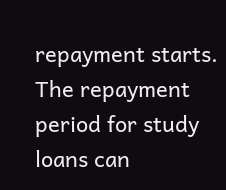repayment starts. The repayment period for study loans can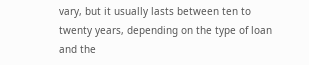vary, but it usually lasts between ten to twenty years, depending on the type of loan and the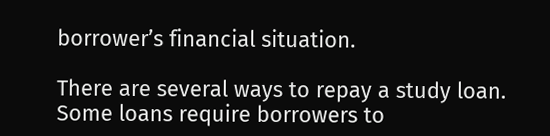borrower’s financial situation.

There are several ways to repay a study loan. Some loans require borrowers to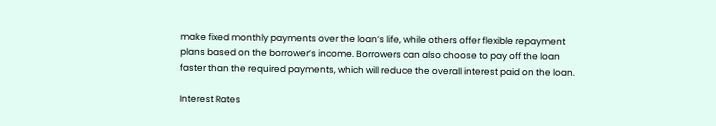make fixed monthly payments over the loan’s life, while others offer flexible repayment plans based on the borrower’s income. Borrowers can also choose to pay off the loan faster than the required payments, which will reduce the overall interest paid on the loan.

Interest Rates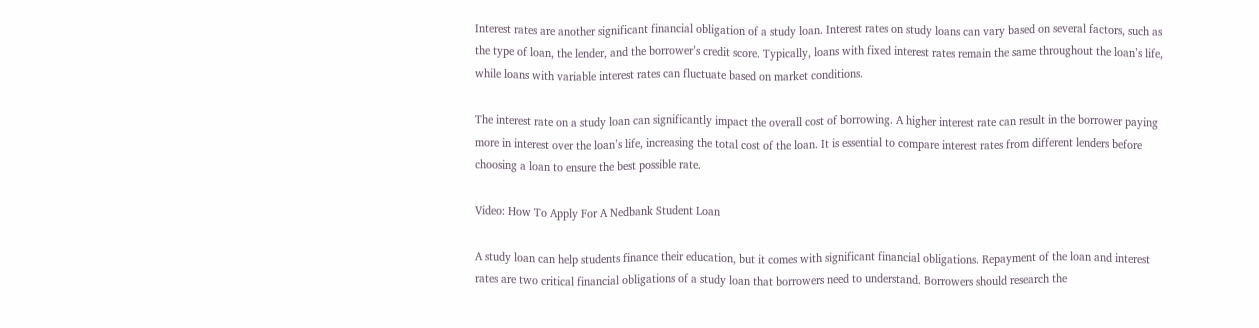Interest rates are another significant financial obligation of a study loan. Interest rates on study loans can vary based on several factors, such as the type of loan, the lender, and the borrower’s credit score. Typically, loans with fixed interest rates remain the same throughout the loan’s life, while loans with variable interest rates can fluctuate based on market conditions.

The interest rate on a study loan can significantly impact the overall cost of borrowing. A higher interest rate can result in the borrower paying more in interest over the loan’s life, increasing the total cost of the loan. It is essential to compare interest rates from different lenders before choosing a loan to ensure the best possible rate.

Video: How To Apply For A Nedbank Student Loan

A study loan can help students finance their education, but it comes with significant financial obligations. Repayment of the loan and interest rates are two critical financial obligations of a study loan that borrowers need to understand. Borrowers should research the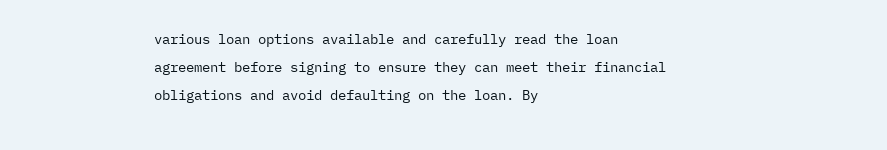various loan options available and carefully read the loan agreement before signing to ensure they can meet their financial obligations and avoid defaulting on the loan. By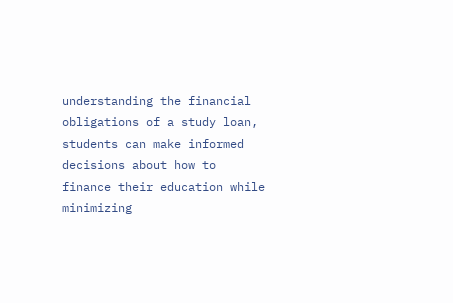understanding the financial obligations of a study loan, students can make informed decisions about how to finance their education while minimizing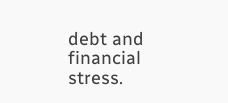debt and financial stress.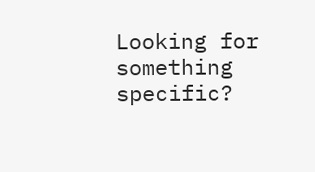Looking for something specific?